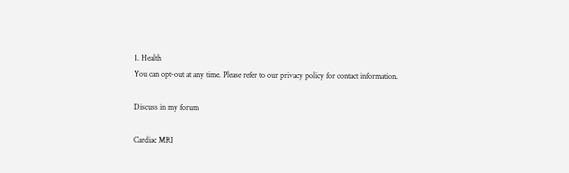1. Health
You can opt-out at any time. Please refer to our privacy policy for contact information.

Discuss in my forum

Cardiac MRI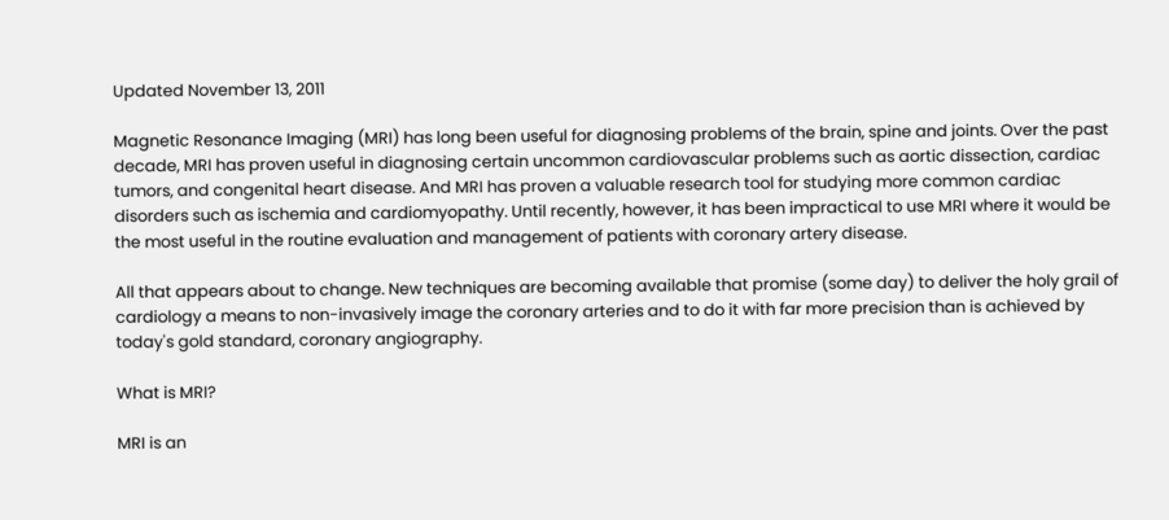Updated November 13, 2011

Magnetic Resonance Imaging (MRI) has long been useful for diagnosing problems of the brain, spine and joints. Over the past decade, MRI has proven useful in diagnosing certain uncommon cardiovascular problems such as aortic dissection, cardiac tumors, and congenital heart disease. And MRI has proven a valuable research tool for studying more common cardiac disorders such as ischemia and cardiomyopathy. Until recently, however, it has been impractical to use MRI where it would be the most useful in the routine evaluation and management of patients with coronary artery disease.

All that appears about to change. New techniques are becoming available that promise (some day) to deliver the holy grail of cardiology a means to non-invasively image the coronary arteries and to do it with far more precision than is achieved by today's gold standard, coronary angiography.

What is MRI?

MRI is an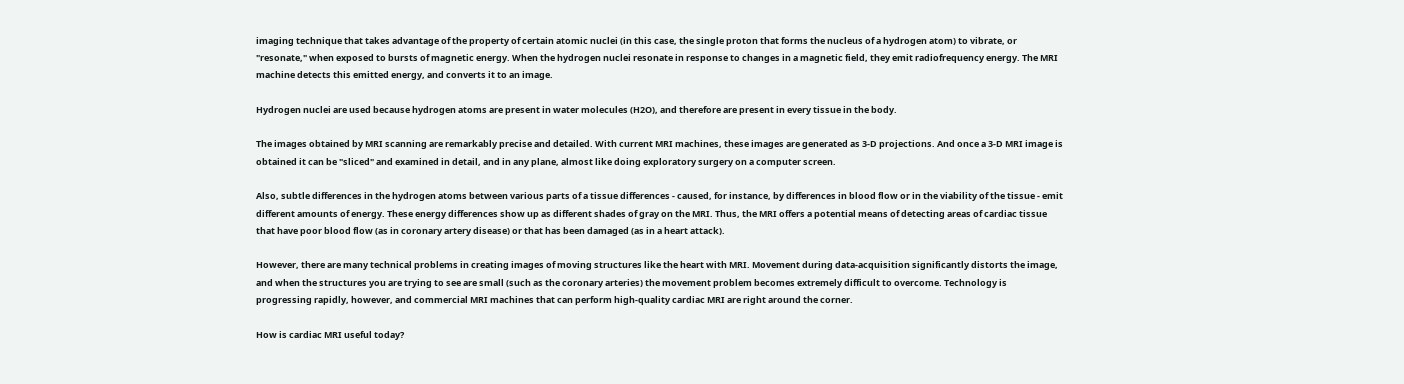imaging technique that takes advantage of the property of certain atomic nuclei (in this case, the single proton that forms the nucleus of a hydrogen atom) to vibrate, or "resonate," when exposed to bursts of magnetic energy. When the hydrogen nuclei resonate in response to changes in a magnetic field, they emit radiofrequency energy. The MRI machine detects this emitted energy, and converts it to an image.

Hydrogen nuclei are used because hydrogen atoms are present in water molecules (H2O), and therefore are present in every tissue in the body.

The images obtained by MRI scanning are remarkably precise and detailed. With current MRI machines, these images are generated as 3-D projections. And once a 3-D MRI image is obtained it can be "sliced" and examined in detail, and in any plane, almost like doing exploratory surgery on a computer screen.

Also, subtle differences in the hydrogen atoms between various parts of a tissue differences - caused, for instance, by differences in blood flow or in the viability of the tissue - emit different amounts of energy. These energy differences show up as different shades of gray on the MRI. Thus, the MRI offers a potential means of detecting areas of cardiac tissue that have poor blood flow (as in coronary artery disease) or that has been damaged (as in a heart attack).

However, there are many technical problems in creating images of moving structures like the heart with MRI. Movement during data-acquisition significantly distorts the image, and when the structures you are trying to see are small (such as the coronary arteries) the movement problem becomes extremely difficult to overcome. Technology is progressing rapidly, however, and commercial MRI machines that can perform high-quality cardiac MRI are right around the corner.

How is cardiac MRI useful today?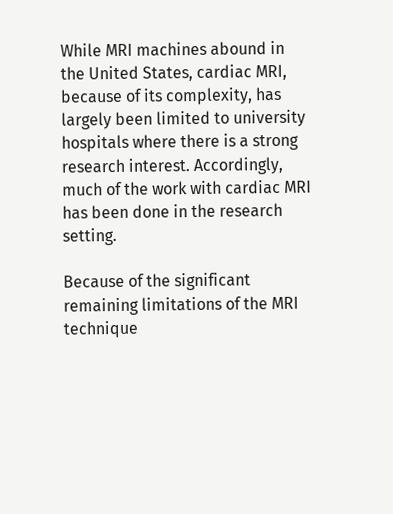While MRI machines abound in the United States, cardiac MRI, because of its complexity, has largely been limited to university hospitals where there is a strong research interest. Accordingly, much of the work with cardiac MRI has been done in the research setting.

Because of the significant remaining limitations of the MRI technique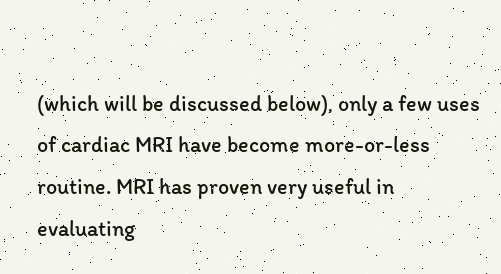(which will be discussed below), only a few uses of cardiac MRI have become more-or-less routine. MRI has proven very useful in evaluating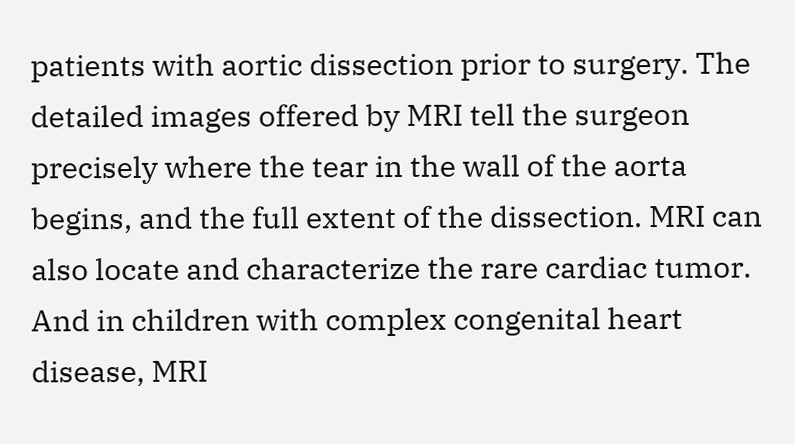patients with aortic dissection prior to surgery. The detailed images offered by MRI tell the surgeon precisely where the tear in the wall of the aorta begins, and the full extent of the dissection. MRI can also locate and characterize the rare cardiac tumor. And in children with complex congenital heart disease, MRI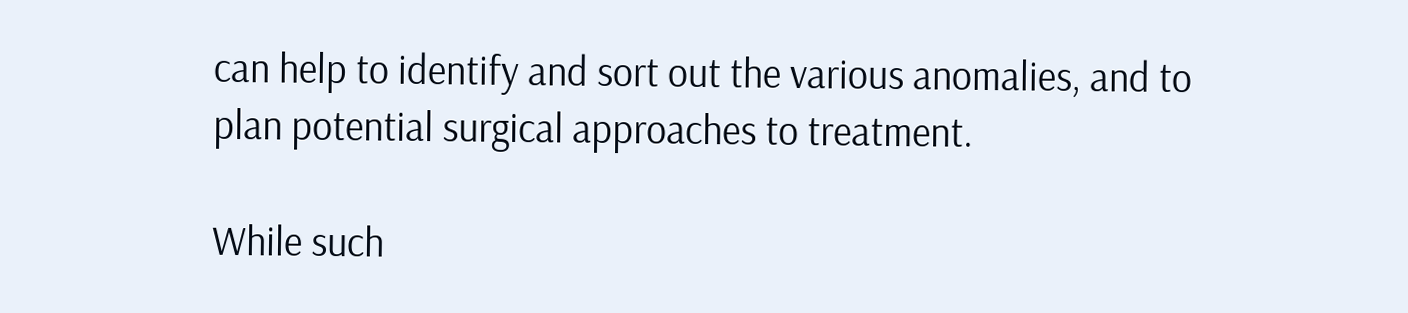can help to identify and sort out the various anomalies, and to plan potential surgical approaches to treatment.

While such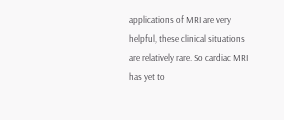applications of MRI are very helpful, these clinical situations are relatively rare. So cardiac MRI has yet to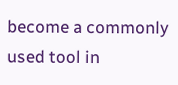become a commonly used tool in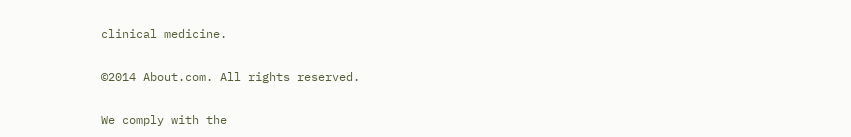clinical medicine.

©2014 About.com. All rights reserved.

We comply with the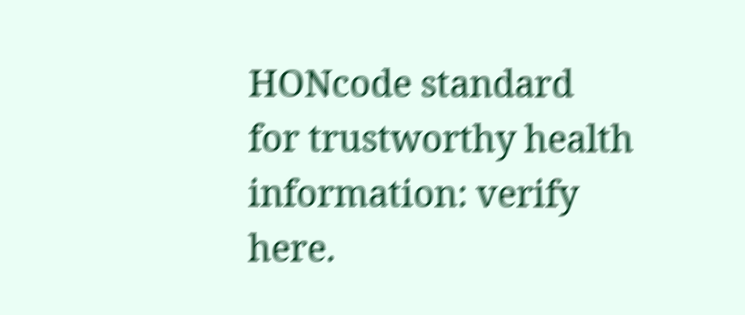HONcode standard
for trustworthy health
information: verify here.